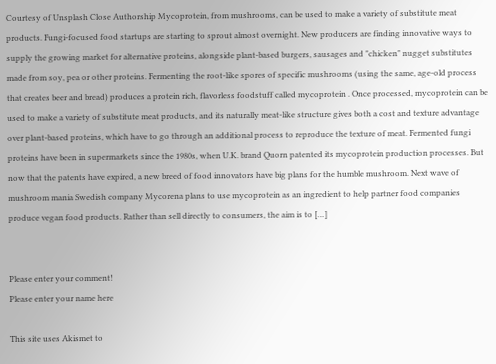Courtesy of Unsplash Close Authorship Mycoprotein, from mushrooms, can be used to make a variety of substitute meat products. Fungi-focused food startups are starting to sprout almost overnight. New producers are finding innovative ways to supply the growing market for alternative proteins, alongside plant-based burgers, sausages and "chicken" nugget substitutes made from soy, pea or other proteins. Fermenting the root-like spores of specific mushrooms (using the same, age-old process that creates beer and bread) produces a protein rich, flavorless foodstuff called mycoprotein . Once processed, mycoprotein can be used to make a variety of substitute meat products, and its naturally meat-like structure gives both a cost and texture advantage over plant-based proteins, which have to go through an additional process to reproduce the texture of meat. Fermented fungi proteins have been in supermarkets since the 1980s, when U.K. brand Quorn patented its mycoprotein production processes. But now that the patents have expired, a new breed of food innovators have big plans for the humble mushroom. Next wave of mushroom mania Swedish company Mycorena plans to use mycoprotein as an ingredient to help partner food companies produce vegan food products. Rather than sell directly to consumers, the aim is to […]


Please enter your comment!
Please enter your name here

This site uses Akismet to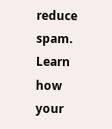reduce spam. Learn how your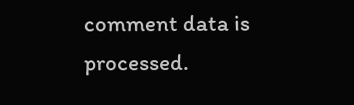comment data is processed.